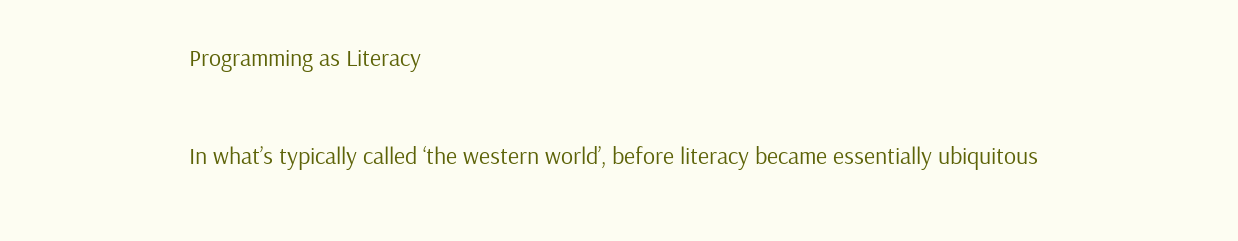Programming as Literacy

In what’s typically called ‘the western world’, before literacy became essentially ubiquitous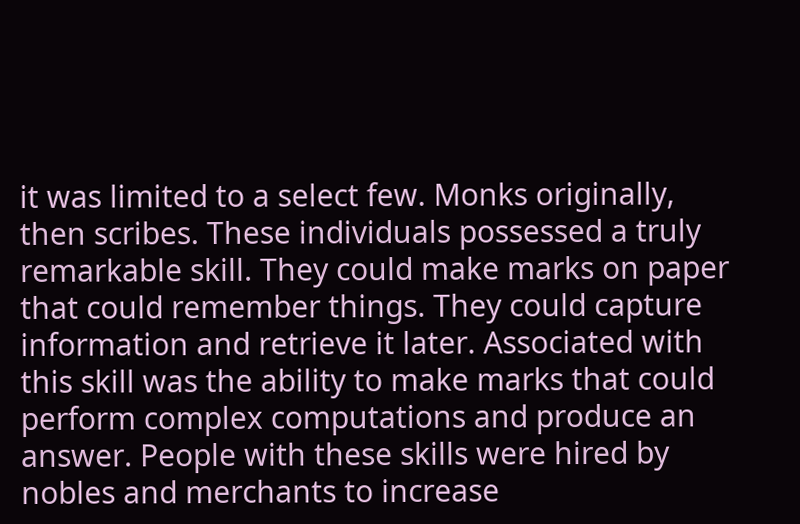it was limited to a select few. Monks originally, then scribes. These individuals possessed a truly remarkable skill. They could make marks on paper that could remember things. They could capture information and retrieve it later. Associated with this skill was the ability to make marks that could perform complex computations and produce an answer. People with these skills were hired by nobles and merchants to increase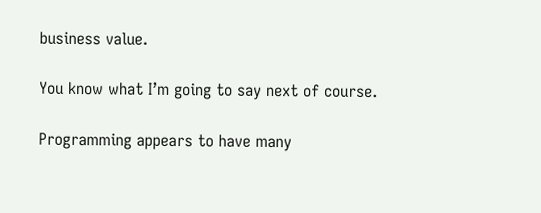business value.

You know what I’m going to say next of course.

Programming appears to have many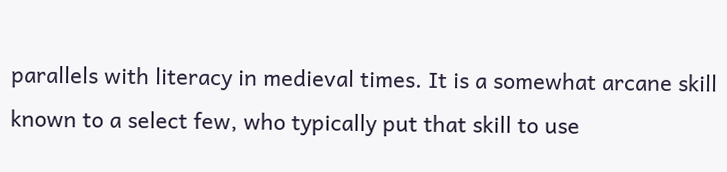parallels with literacy in medieval times. It is a somewhat arcane skill known to a select few, who typically put that skill to use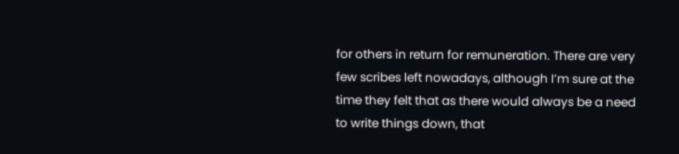for others in return for remuneration. There are very few scribes left nowadays, although I’m sure at the time they felt that as there would always be a need to write things down, that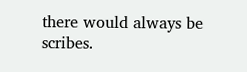there would always be scribes.